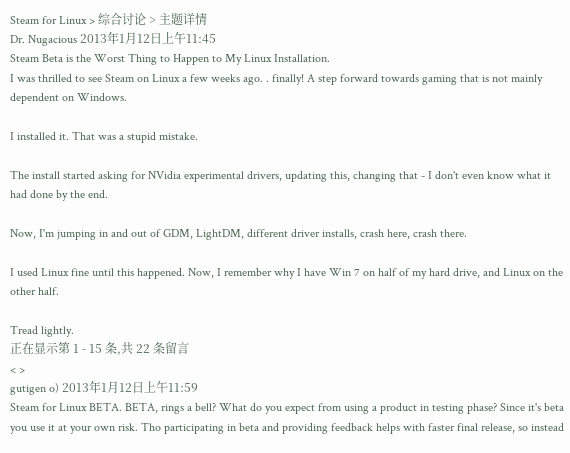Steam for Linux > 综合讨论 > 主题详情
Dr. Nugacious 2013年1月12日上午11:45
Steam Beta is the Worst Thing to Happen to My Linux Installation.
I was thrilled to see Steam on Linux a few weeks ago. . finally! A step forward towards gaming that is not mainly dependent on Windows.

I installed it. That was a stupid mistake.

The install started asking for NVidia experimental drivers, updating this, changing that - I don't even know what it had done by the end.

Now, I'm jumping in and out of GDM, LightDM, different driver installs, crash here, crash there.

I used Linux fine until this happened. Now, I remember why I have Win 7 on half of my hard drive, and Linux on the other half.

Tread lightly.
正在显示第 1 - 15 条,共 22 条留言
< >
gutigen o) 2013年1月12日上午11:59
Steam for Linux BETA. BETA, rings a bell? What do you expect from using a product in testing phase? Since it's beta you use it at your own risk. Tho participating in beta and providing feedback helps with faster final release, so instead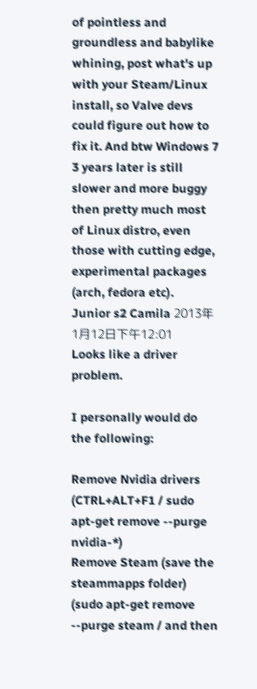of pointless and groundless and babylike whining, post what's up with your Steam/Linux install, so Valve devs could figure out how to fix it. And btw Windows 7 3 years later is still slower and more buggy then pretty much most of Linux distro, even those with cutting edge, experimental packages (arch, fedora etc).
Junior s2 Camila 2013年1月12日下午12:01
Looks like a driver problem.

I personally would do the following:

Remove Nvidia drivers (CTRL+ALT+F1 / sudo apt-get remove --purge nvidia-*)
Remove Steam (save the steammapps folder) (sudo apt-get remove --purge steam / and then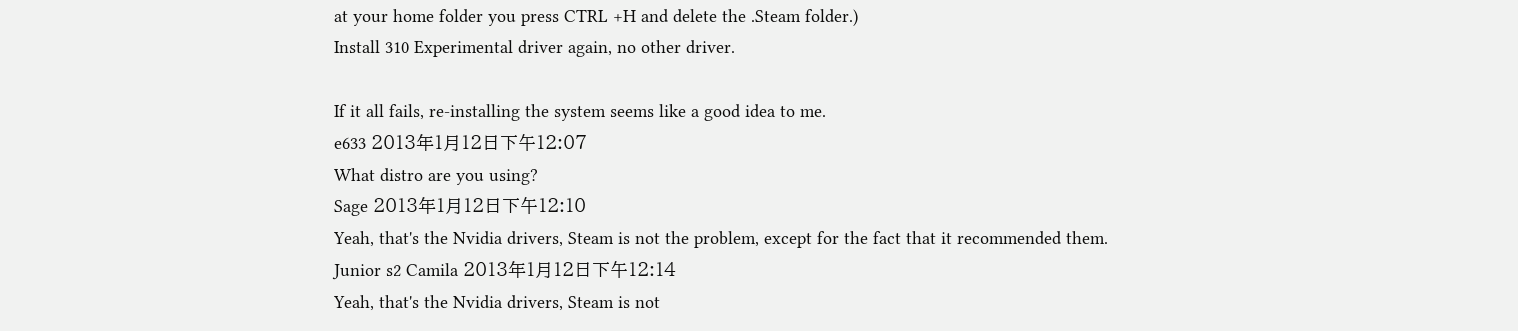at your home folder you press CTRL +H and delete the .Steam folder.)
Install 310 Experimental driver again, no other driver.

If it all fails, re-installing the system seems like a good idea to me.
e633 2013年1月12日下午12:07
What distro are you using?
Sage 2013年1月12日下午12:10
Yeah, that's the Nvidia drivers, Steam is not the problem, except for the fact that it recommended them.
Junior s2 Camila 2013年1月12日下午12:14
Yeah, that's the Nvidia drivers, Steam is not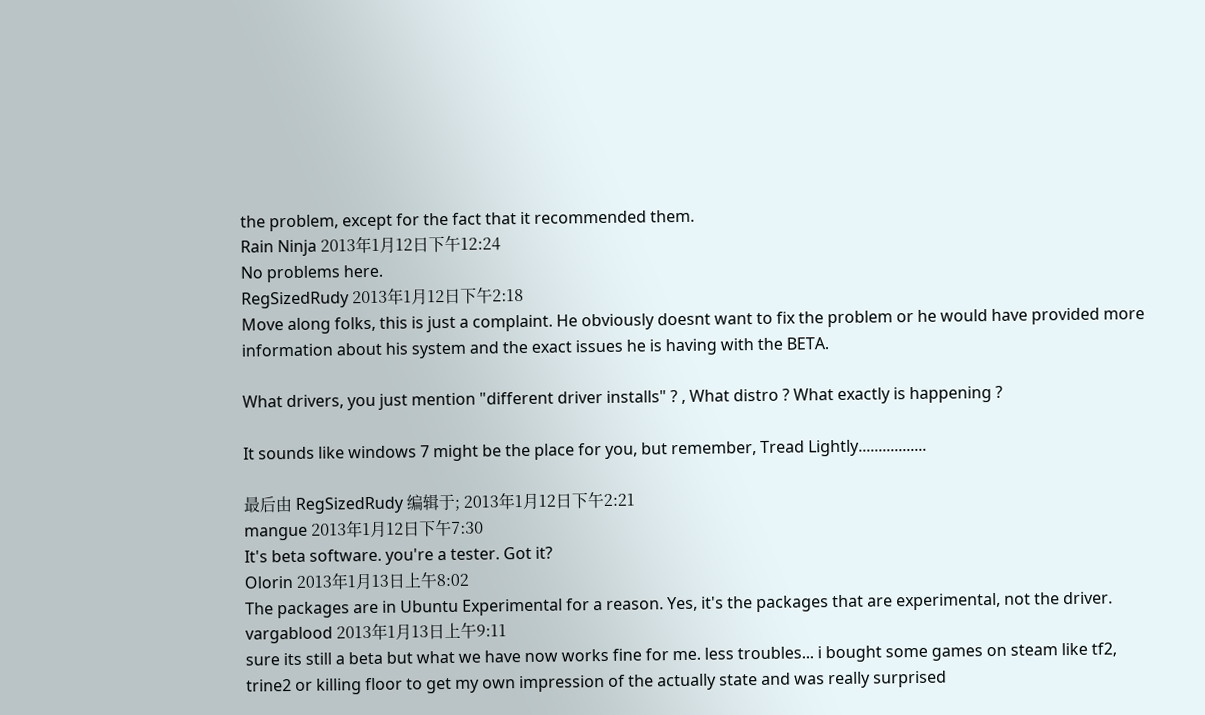the problem, except for the fact that it recommended them.
Rain Ninja 2013年1月12日下午12:24
No problems here.
RegSizedRudy 2013年1月12日下午2:18
Move along folks, this is just a complaint. He obviously doesnt want to fix the problem or he would have provided more information about his system and the exact issues he is having with the BETA.

What drivers, you just mention "different driver installs" ? , What distro ? What exactly is happening ?

It sounds like windows 7 might be the place for you, but remember, Tread Lightly.................

最后由 RegSizedRudy 编辑于; 2013年1月12日下午2:21
mangue 2013年1月12日下午7:30
It's beta software. you're a tester. Got it?
Olorin 2013年1月13日上午8:02
The packages are in Ubuntu Experimental for a reason. Yes, it's the packages that are experimental, not the driver.
vargablood 2013年1月13日上午9:11
sure its still a beta but what we have now works fine for me. less troubles... i bought some games on steam like tf2, trine2 or killing floor to get my own impression of the actually state and was really surprised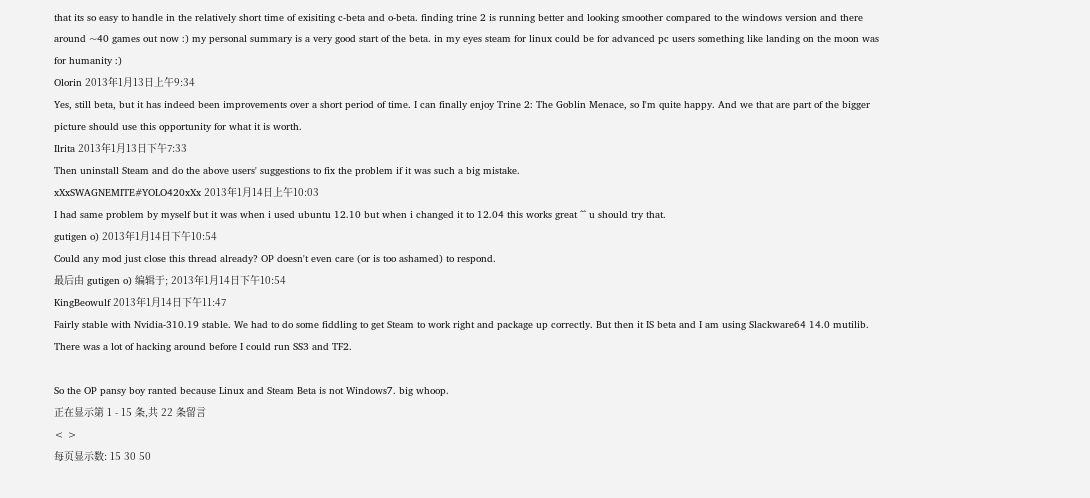that its so easy to handle in the relatively short time of exisiting c-beta and o-beta. finding trine 2 is running better and looking smoother compared to the windows version and there around ~40 games out now :) my personal summary is a very good start of the beta. in my eyes steam for linux could be for advanced pc users something like landing on the moon was for humanity :)
Olorin 2013年1月13日上午9:34
Yes, still beta, but it has indeed been improvements over a short period of time. I can finally enjoy Trine 2: The Goblin Menace, so I'm quite happy. And we that are part of the bigger picture should use this opportunity for what it is worth.
Ilrita 2013年1月13日下午7:33
Then uninstall Steam and do the above users' suggestions to fix the problem if it was such a big mistake.
xXxSWAGNEMITE#YOLO420xXx 2013年1月14日上午10:03
I had same problem by myself but it was when i used ubuntu 12.10 but when i changed it to 12.04 this works great ^^ u should try that.
gutigen o) 2013年1月14日下午10:54
Could any mod just close this thread already? OP doesn't even care (or is too ashamed) to respond.
最后由 gutigen o) 编辑于; 2013年1月14日下午10:54
KingBeowulf 2013年1月14日下午11:47
Fairly stable with Nvidia-310.19 stable. We had to do some fiddling to get Steam to work right and package up correctly. But then it IS beta and I am using Slackware64 14.0 mutilib. There was a lot of hacking around before I could run SS3 and TF2.

So the OP pansy boy ranted because Linux and Steam Beta is not Windows7. big whoop.
正在显示第 1 - 15 条,共 22 条留言
< >
每页显示数: 15 30 50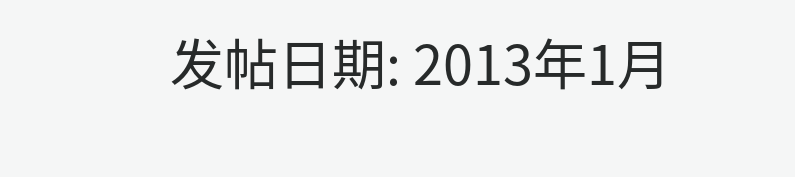发帖日期: 2013年1月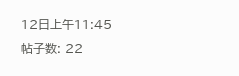12日上午11:45
帖子数: 22